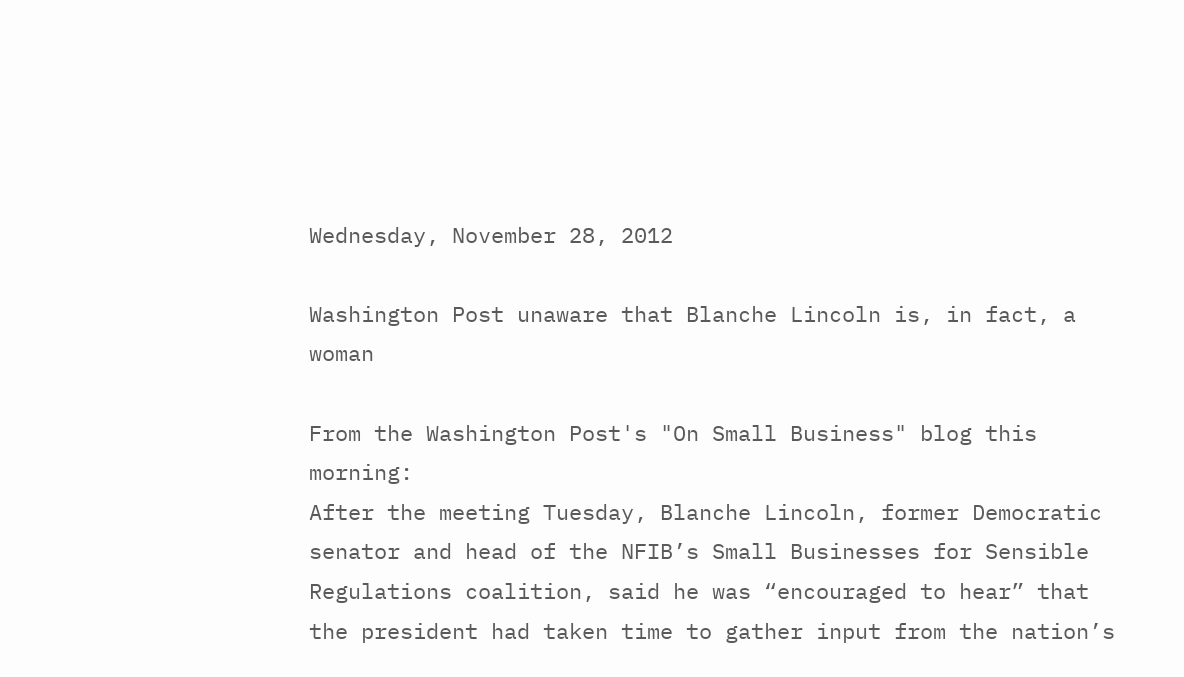Wednesday, November 28, 2012

Washington Post unaware that Blanche Lincoln is, in fact, a woman

From the Washington Post's "On Small Business" blog this morning:
After the meeting Tuesday, Blanche Lincoln, former Democratic senator and head of the NFIB’s Small Businesses for Sensible Regulations coalition, said he was “encouraged to hear” that the president had taken time to gather input from the nation’s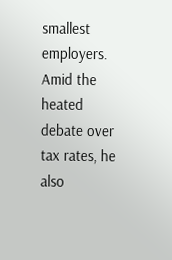smallest employers. Amid the heated debate over tax rates, he also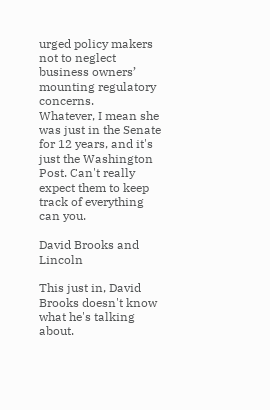urged policy makers not to neglect business owners’ mounting regulatory concerns.
Whatever, I mean she was just in the Senate for 12 years, and it's just the Washington Post. Can't really expect them to keep track of everything can you.

David Brooks and Lincoln

This just in, David Brooks doesn't know what he's talking about.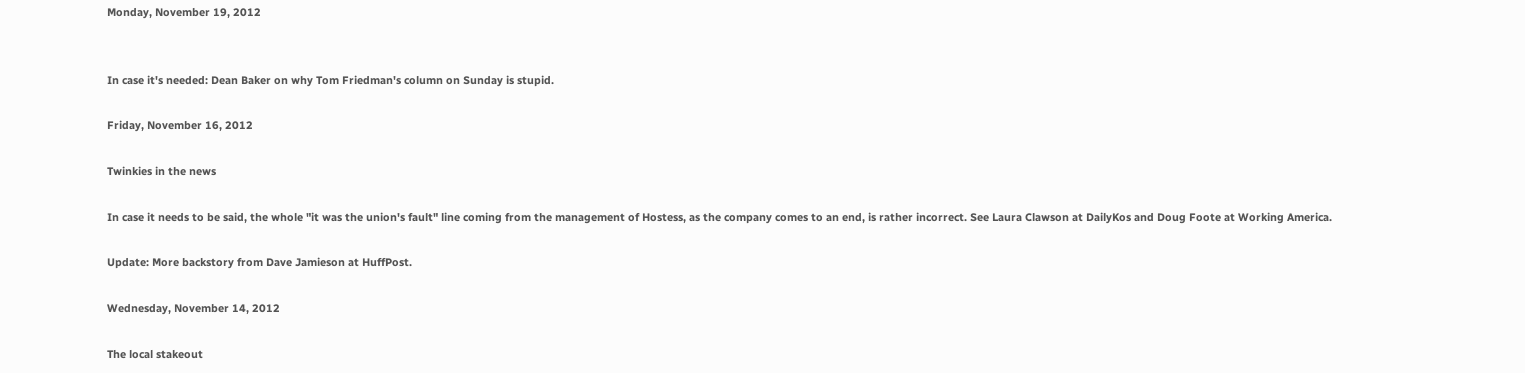Monday, November 19, 2012


In case it's needed: Dean Baker on why Tom Friedman's column on Sunday is stupid.

Friday, November 16, 2012

Twinkies in the news

In case it needs to be said, the whole "it was the union's fault" line coming from the management of Hostess, as the company comes to an end, is rather incorrect. See Laura Clawson at DailyKos and Doug Foote at Working America.

Update: More backstory from Dave Jamieson at HuffPost.

Wednesday, November 14, 2012

The local stakeout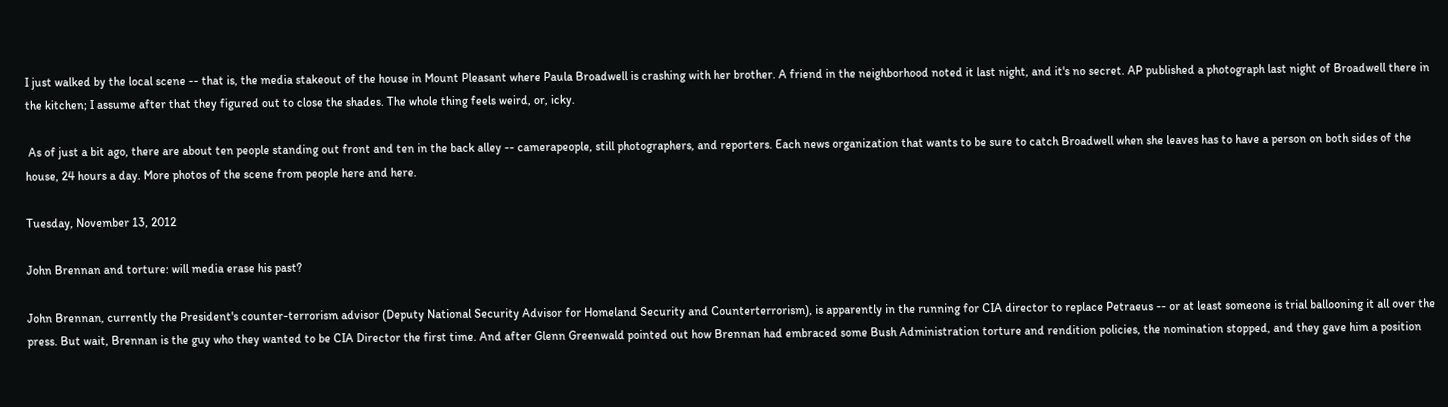I just walked by the local scene -- that is, the media stakeout of the house in Mount Pleasant where Paula Broadwell is crashing with her brother. A friend in the neighborhood noted it last night, and it's no secret. AP published a photograph last night of Broadwell there in the kitchen; I assume after that they figured out to close the shades. The whole thing feels weird, or, icky.

 As of just a bit ago, there are about ten people standing out front and ten in the back alley -- camerapeople, still photographers, and reporters. Each news organization that wants to be sure to catch Broadwell when she leaves has to have a person on both sides of the house, 24 hours a day. More photos of the scene from people here and here.

Tuesday, November 13, 2012

John Brennan and torture: will media erase his past?

John Brennan, currently the President's counter-terrorism advisor (Deputy National Security Advisor for Homeland Security and Counterterrorism), is apparently in the running for CIA director to replace Petraeus -- or at least someone is trial ballooning it all over the press. But wait, Brennan is the guy who they wanted to be CIA Director the first time. And after Glenn Greenwald pointed out how Brennan had embraced some Bush Administration torture and rendition policies, the nomination stopped, and they gave him a position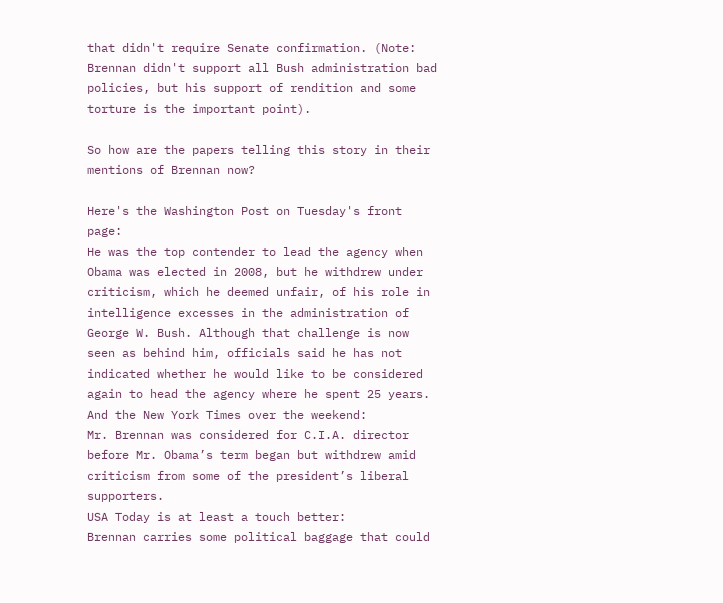that didn't require Senate confirmation. (Note: Brennan didn't support all Bush administration bad policies, but his support of rendition and some torture is the important point).

So how are the papers telling this story in their mentions of Brennan now?

Here's the Washington Post on Tuesday's front page:
He was the top contender to lead the agency when Obama was elected in 2008, but he withdrew under criticism, which he deemed unfair, of his role in intelligence excesses in the administration of George W. Bush. Although that challenge is now seen as behind him, officials said he has not indicated whether he would like to be considered again to head the agency where he spent 25 years.
And the New York Times over the weekend:
Mr. Brennan was considered for C.I.A. director before Mr. Obama’s term began but withdrew amid criticism from some of the president’s liberal supporters.
USA Today is at least a touch better:
Brennan carries some political baggage that could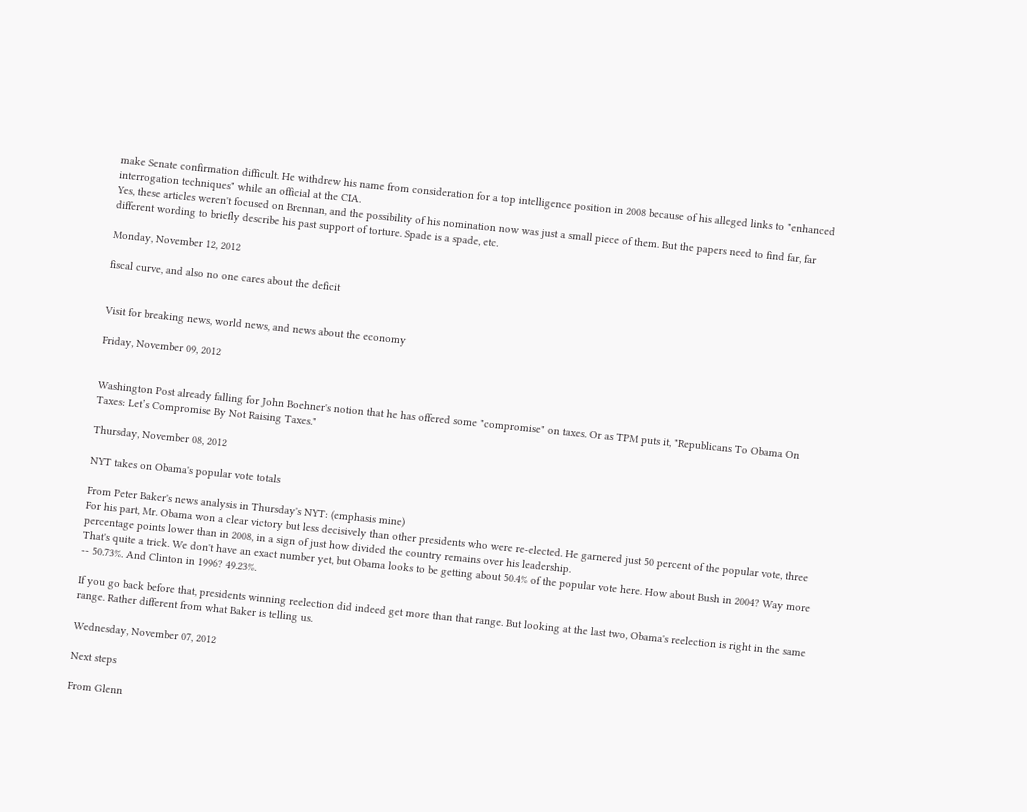make Senate confirmation difficult. He withdrew his name from consideration for a top intelligence position in 2008 because of his alleged links to "enhanced interrogation techniques" while an official at the CIA.
Yes, these articles weren't focused on Brennan, and the possibility of his nomination now was just a small piece of them. But the papers need to find far, far different wording to briefly describe his past support of torture. Spade is a spade, etc.

Monday, November 12, 2012

fiscal curve, and also no one cares about the deficit


Visit for breaking news, world news, and news about the economy

Friday, November 09, 2012


Washington Post already falling for John Boehner's notion that he has offered some "compromise" on taxes. Or as TPM puts it, "Republicans To Obama On Taxes: Let’s Compromise By Not Raising Taxes."

Thursday, November 08, 2012

NYT takes on Obama's popular vote totals

From Peter Baker's news analysis in Thursday's NYT: (emphasis mine)
For his part, Mr. Obama won a clear victory but less decisively than other presidents who were re-elected. He garnered just 50 percent of the popular vote, three percentage points lower than in 2008, in a sign of just how divided the country remains over his leadership.
That's quite a trick. We don't have an exact number yet, but Obama looks to be getting about 50.4% of the popular vote here. How about Bush in 2004? Way more -- 50.73%. And Clinton in 1996? 49.23%.

If you go back before that, presidents winning reelection did indeed get more than that range. But looking at the last two, Obama's reelection is right in the same range. Rather different from what Baker is telling us.

Wednesday, November 07, 2012

Next steps

From Glenn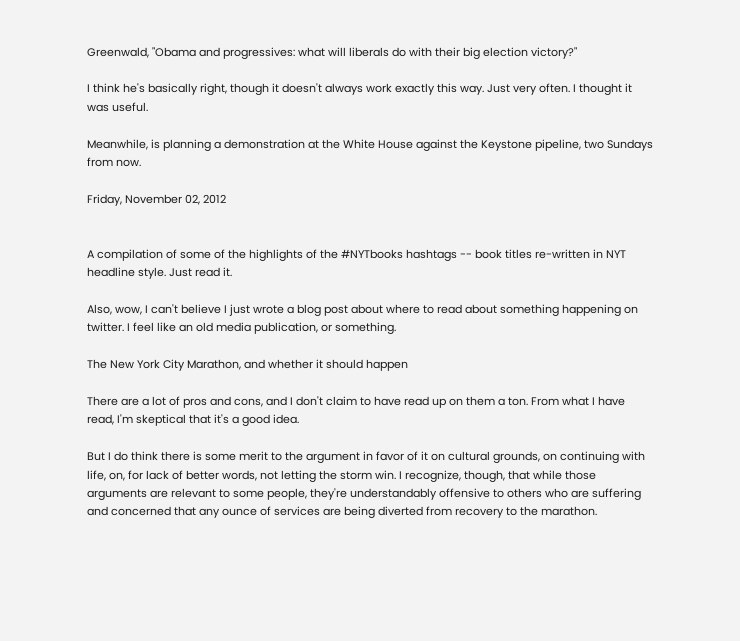Greenwald, "Obama and progressives: what will liberals do with their big election victory?"

I think he's basically right, though it doesn't always work exactly this way. Just very often. I thought it was useful.

Meanwhile, is planning a demonstration at the White House against the Keystone pipeline, two Sundays from now.

Friday, November 02, 2012


A compilation of some of the highlights of the #NYTbooks hashtags -- book titles re-written in NYT headline style. Just read it.

Also, wow, I can't believe I just wrote a blog post about where to read about something happening on twitter. I feel like an old media publication, or something.

The New York City Marathon, and whether it should happen

There are a lot of pros and cons, and I don't claim to have read up on them a ton. From what I have read, I'm skeptical that it's a good idea.

But I do think there is some merit to the argument in favor of it on cultural grounds, on continuing with life, on, for lack of better words, not letting the storm win. I recognize, though, that while those arguments are relevant to some people, they're understandably offensive to others who are suffering and concerned that any ounce of services are being diverted from recovery to the marathon.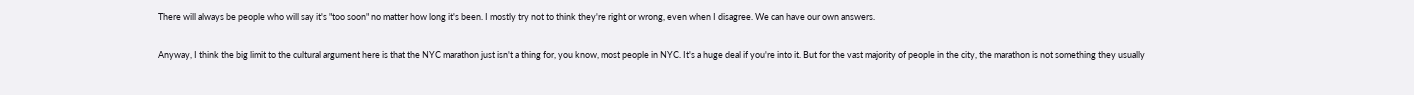There will always be people who will say it's "too soon" no matter how long it's been. I mostly try not to think they're right or wrong, even when I disagree. We can have our own answers.

Anyway, I think the big limit to the cultural argument here is that the NYC marathon just isn't a thing for, you know, most people in NYC. It's a huge deal if you're into it. But for the vast majority of people in the city, the marathon is not something they usually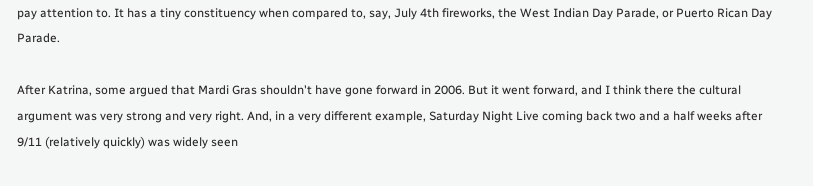pay attention to. It has a tiny constituency when compared to, say, July 4th fireworks, the West Indian Day Parade, or Puerto Rican Day Parade.

After Katrina, some argued that Mardi Gras shouldn't have gone forward in 2006. But it went forward, and I think there the cultural argument was very strong and very right. And, in a very different example, Saturday Night Live coming back two and a half weeks after 9/11 (relatively quickly) was widely seen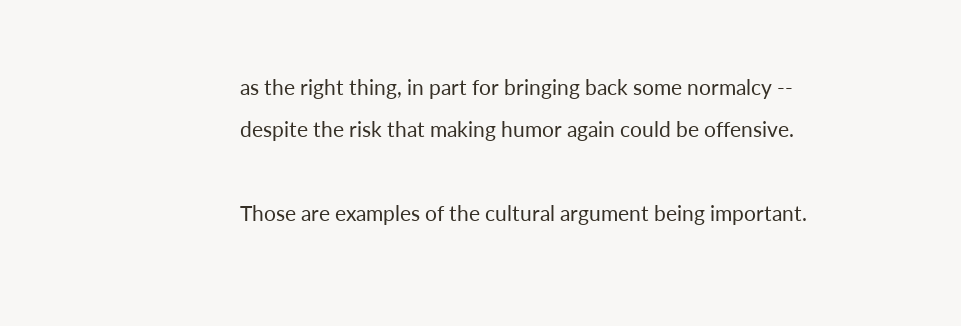as the right thing, in part for bringing back some normalcy -- despite the risk that making humor again could be offensive.

Those are examples of the cultural argument being important.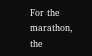For the marathon, the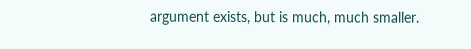argument exists, but is much, much smaller.